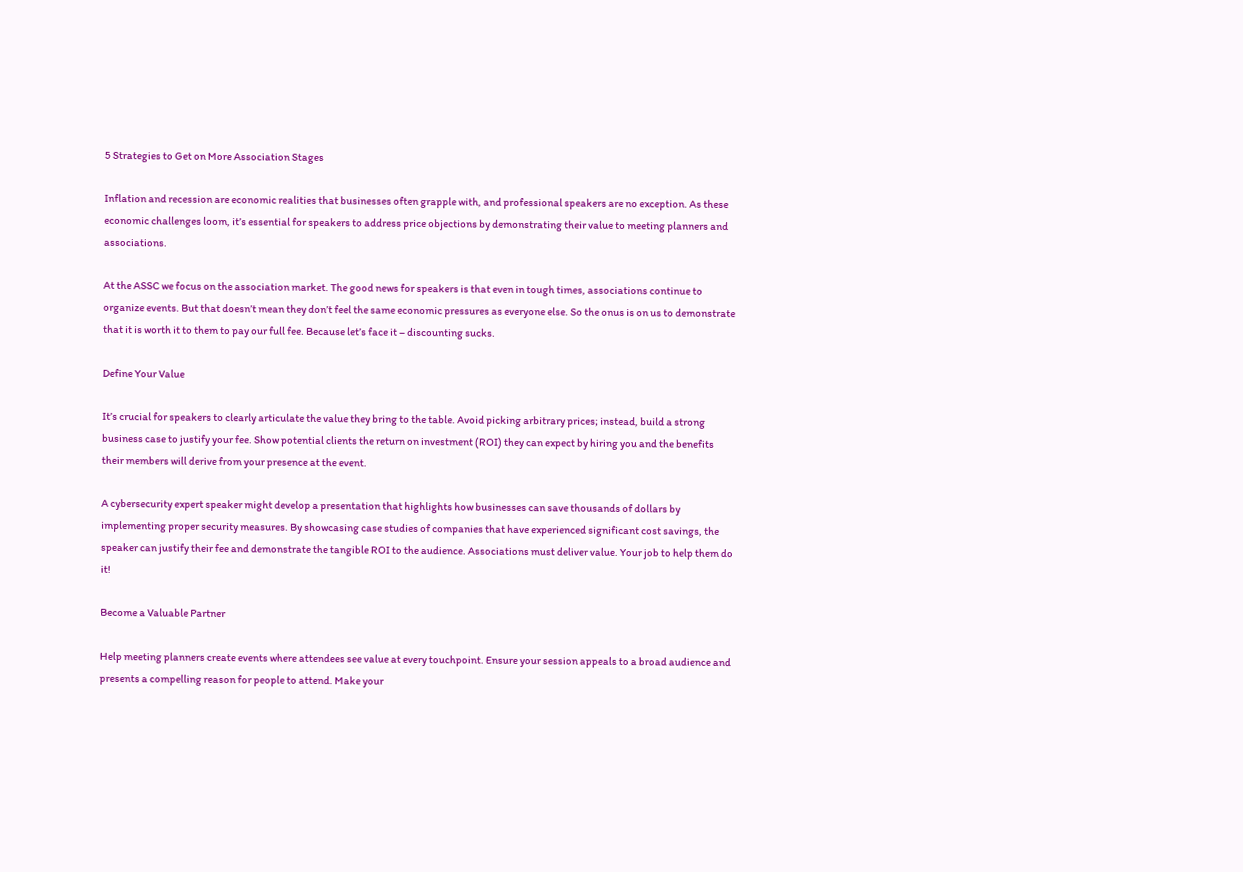5 Strategies to Get on More Association Stages

Inflation and recession are economic realities that businesses often grapple with, and professional speakers are no exception. As these economic challenges loom, it’s essential for speakers to address price objections by demonstrating their value to meeting planners and associations.

At the ASSC we focus on the association market. The good news for speakers is that even in tough times, associations continue to organize events. But that doesn’t mean they don’t feel the same economic pressures as everyone else. So the onus is on us to demonstrate that it is worth it to them to pay our full fee. Because let’s face it – discounting sucks.

Define Your Value

It’s crucial for speakers to clearly articulate the value they bring to the table. Avoid picking arbitrary prices; instead, build a strong business case to justify your fee. Show potential clients the return on investment (ROI) they can expect by hiring you and the benefits their members will derive from your presence at the event.

A cybersecurity expert speaker might develop a presentation that highlights how businesses can save thousands of dollars by implementing proper security measures. By showcasing case studies of companies that have experienced significant cost savings, the speaker can justify their fee and demonstrate the tangible ROI to the audience. Associations must deliver value. Your job to help them do it!

Become a Valuable Partner

Help meeting planners create events where attendees see value at every touchpoint. Ensure your session appeals to a broad audience and presents a compelling reason for people to attend. Make your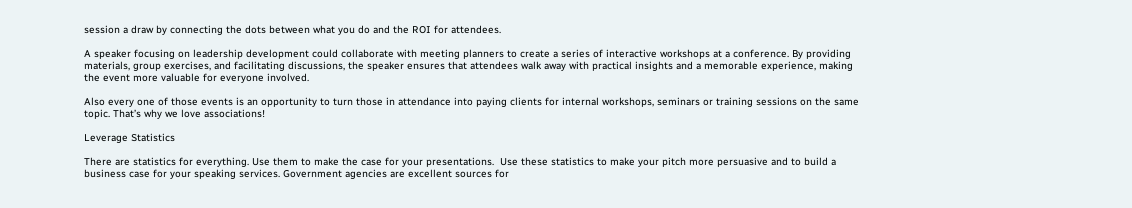session a draw by connecting the dots between what you do and the ROI for attendees.

A speaker focusing on leadership development could collaborate with meeting planners to create a series of interactive workshops at a conference. By providing materials, group exercises, and facilitating discussions, the speaker ensures that attendees walk away with practical insights and a memorable experience, making the event more valuable for everyone involved.

Also every one of those events is an opportunity to turn those in attendance into paying clients for internal workshops, seminars or training sessions on the same topic. That’s why we love associations!

Leverage Statistics

There are statistics for everything. Use them to make the case for your presentations.  Use these statistics to make your pitch more persuasive and to build a business case for your speaking services. Government agencies are excellent sources for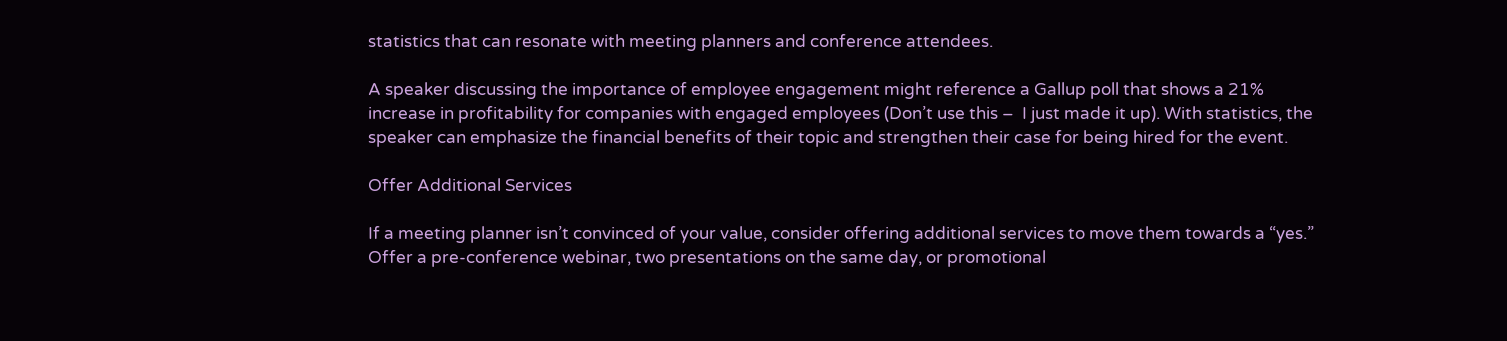statistics that can resonate with meeting planners and conference attendees.

A speaker discussing the importance of employee engagement might reference a Gallup poll that shows a 21% increase in profitability for companies with engaged employees (Don’t use this –  I just made it up). With statistics, the speaker can emphasize the financial benefits of their topic and strengthen their case for being hired for the event.

Offer Additional Services

If a meeting planner isn’t convinced of your value, consider offering additional services to move them towards a “yes.” Offer a pre-conference webinar, two presentations on the same day, or promotional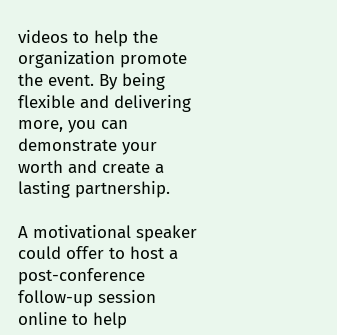videos to help the organization promote the event. By being flexible and delivering more, you can demonstrate your worth and create a lasting partnership.

A motivational speaker could offer to host a post-conference follow-up session online to help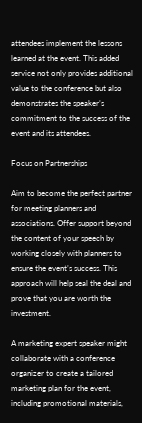attendees implement the lessons learned at the event. This added service not only provides additional value to the conference but also demonstrates the speaker’s commitment to the success of the event and its attendees.

Focus on Partnerships

Aim to become the perfect partner for meeting planners and associations. Offer support beyond the content of your speech by working closely with planners to ensure the event’s success. This approach will help seal the deal and prove that you are worth the investment.

A marketing expert speaker might collaborate with a conference organizer to create a tailored marketing plan for the event, including promotional materials,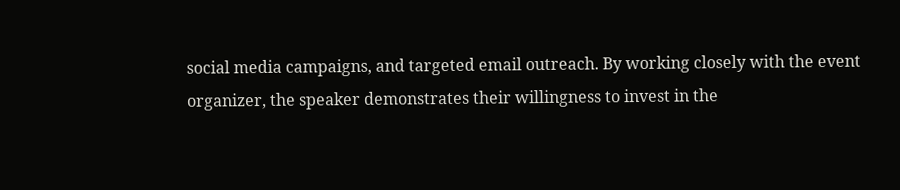social media campaigns, and targeted email outreach. By working closely with the event organizer, the speaker demonstrates their willingness to invest in the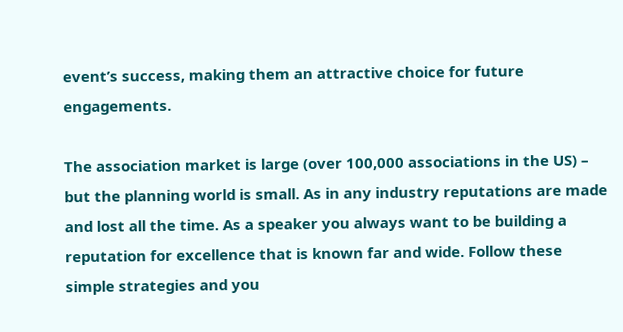event’s success, making them an attractive choice for future engagements.

The association market is large (over 100,000 associations in the US) – but the planning world is small. As in any industry reputations are made and lost all the time. As a speaker you always want to be building a reputation for excellence that is known far and wide. Follow these simple strategies and you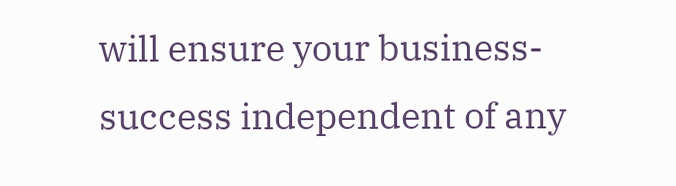will ensure your business-success independent of any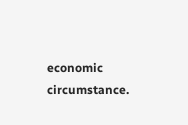economic circumstance.